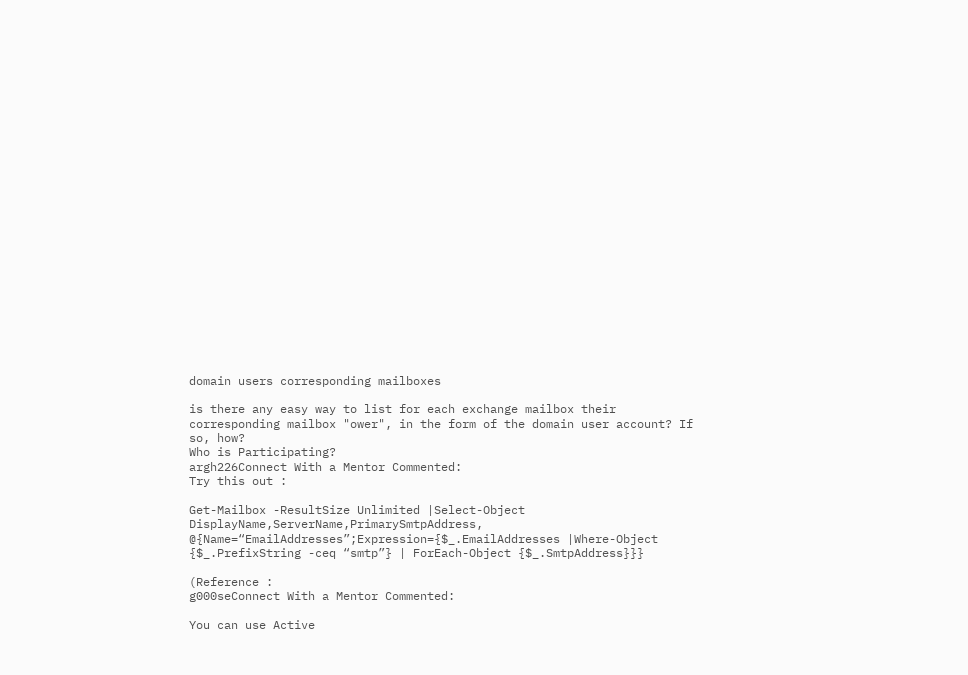domain users corresponding mailboxes

is there any easy way to list for each exchange mailbox their corresponding mailbox "ower", in the form of the domain user account? If so, how?
Who is Participating?
argh226Connect With a Mentor Commented:
Try this out :

Get-Mailbox -ResultSize Unlimited |Select-Object DisplayName,ServerName,PrimarySmtpAddress, @{Name=“EmailAddresses”;Expression={$_.EmailAddresses |Where-Object {$_.PrefixString -ceq “smtp”} | ForEach-Object {$_.SmtpAddress}}}

(Reference :
g000seConnect With a Mentor Commented:

You can use Active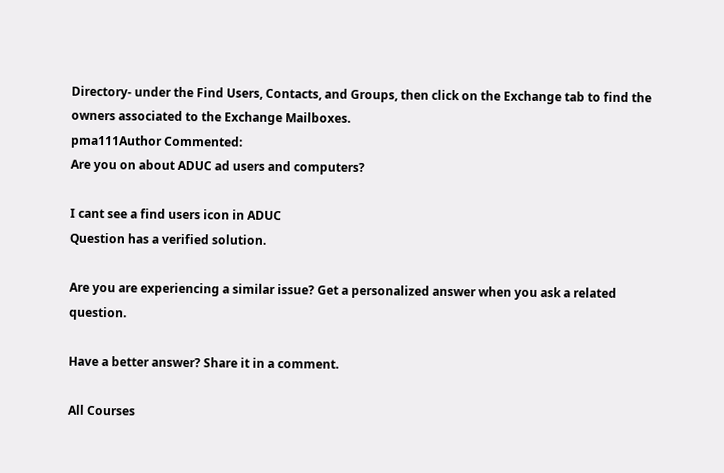Directory- under the Find Users, Contacts, and Groups, then click on the Exchange tab to find the owners associated to the Exchange Mailboxes.
pma111Author Commented:
Are you on about ADUC ad users and computers?

I cant see a find users icon in ADUC
Question has a verified solution.

Are you are experiencing a similar issue? Get a personalized answer when you ask a related question.

Have a better answer? Share it in a comment.

All Courses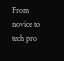From novice to tech pro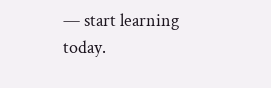— start learning today.